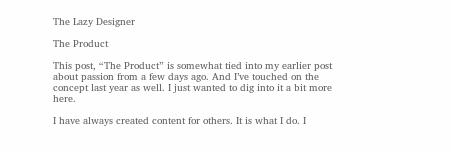The Lazy Designer

The Product

This post, “The Product” is somewhat tied into my earlier post about passion from a few days ago. And I’ve touched on the concept last year as well. I just wanted to dig into it a bit more here.

I have always created content for others. It is what I do. I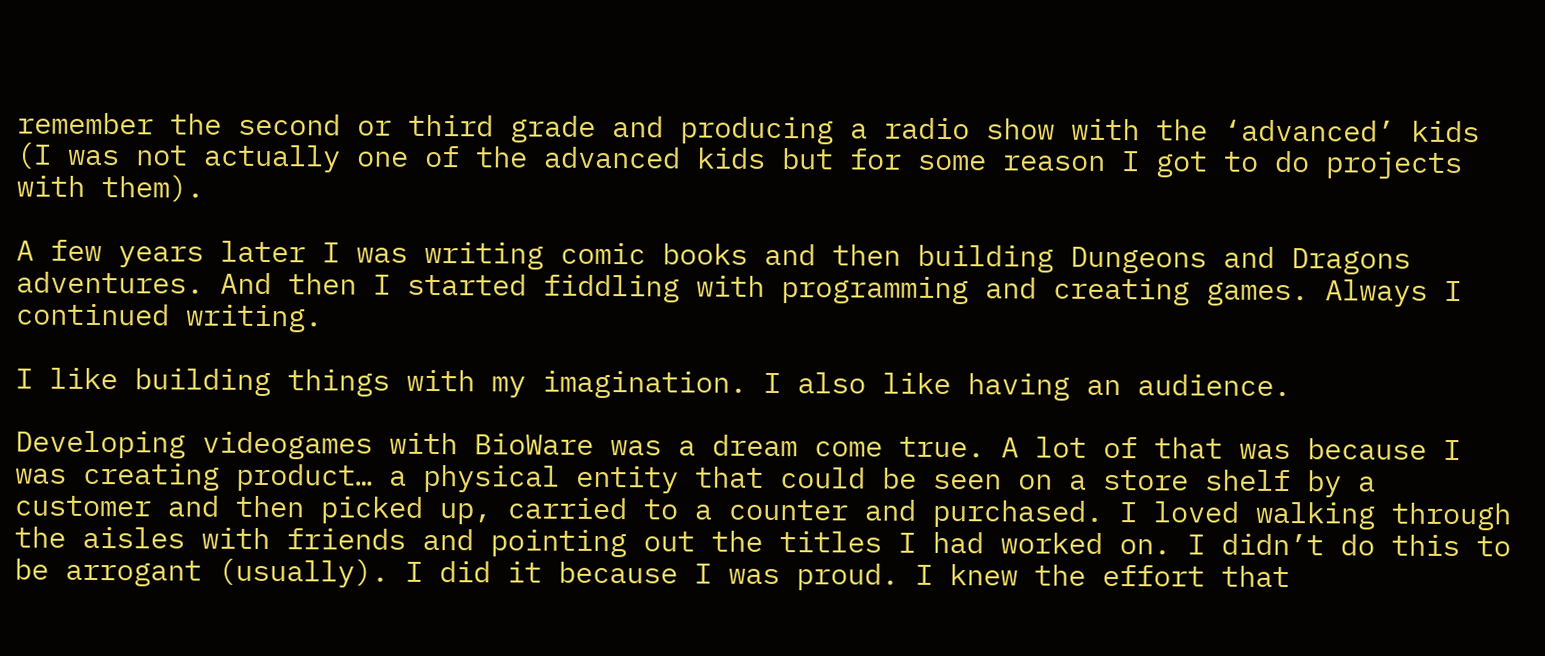remember the second or third grade and producing a radio show with the ‘advanced’ kids (I was not actually one of the advanced kids but for some reason I got to do projects with them).

A few years later I was writing comic books and then building Dungeons and Dragons adventures. And then I started fiddling with programming and creating games. Always I continued writing.

I like building things with my imagination. I also like having an audience.

Developing videogames with BioWare was a dream come true. A lot of that was because I was creating product… a physical entity that could be seen on a store shelf by a customer and then picked up, carried to a counter and purchased. I loved walking through the aisles with friends and pointing out the titles I had worked on. I didn’t do this to be arrogant (usually). I did it because I was proud. I knew the effort that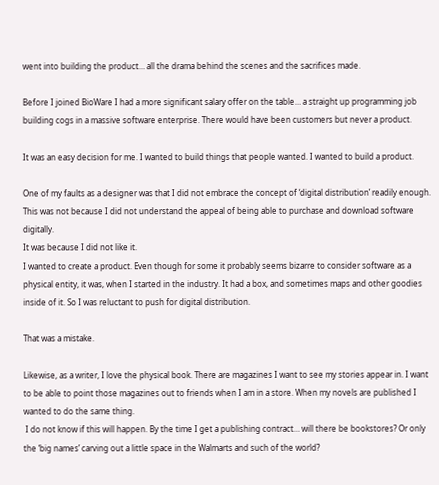went into building the product… all the drama behind the scenes and the sacrifices made.

Before I joined BioWare I had a more significant salary offer on the table… a straight up programming job building cogs in a massive software enterprise. There would have been customers but never a product.

It was an easy decision for me. I wanted to build things that people wanted. I wanted to build a product.

One of my faults as a designer was that I did not embrace the concept of ‘digital distribution’ readily enough. This was not because I did not understand the appeal of being able to purchase and download software digitally.
It was because I did not like it.
I wanted to create a product. Even though for some it probably seems bizarre to consider software as a physical entity, it was, when I started in the industry. It had a box, and sometimes maps and other goodies inside of it. So I was reluctant to push for digital distribution.

That was a mistake.

Likewise, as a writer, I love the physical book. There are magazines I want to see my stories appear in. I want to be able to point those magazines out to friends when I am in a store. When my novels are published I wanted to do the same thing.
 I do not know if this will happen. By the time I get a publishing contract… will there be bookstores? Or only the ‘big names’ carving out a little space in the Walmarts and such of the world?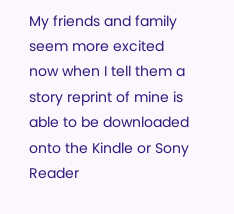My friends and family seem more excited now when I tell them a story reprint of mine is able to be downloaded onto the Kindle or Sony Reader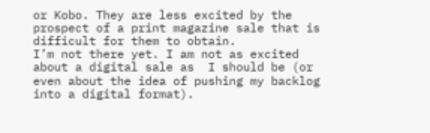or Kobo. They are less excited by the prospect of a print magazine sale that is difficult for them to obtain.
I’m not there yet. I am not as excited about a digital sale as  I should be (or even about the idea of pushing my backlog into a digital format).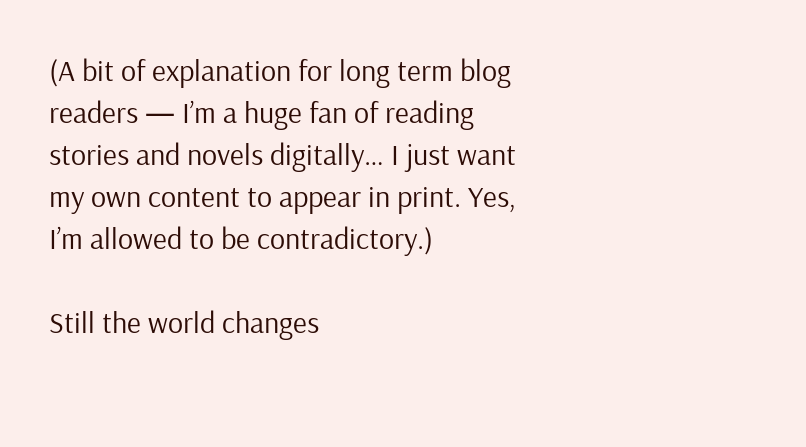(A bit of explanation for long term blog readers — I’m a huge fan of reading stories and novels digitally… I just want my own content to appear in print. Yes, I’m allowed to be contradictory.)

Still the world changes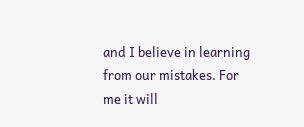and I believe in learning from our mistakes. For me it will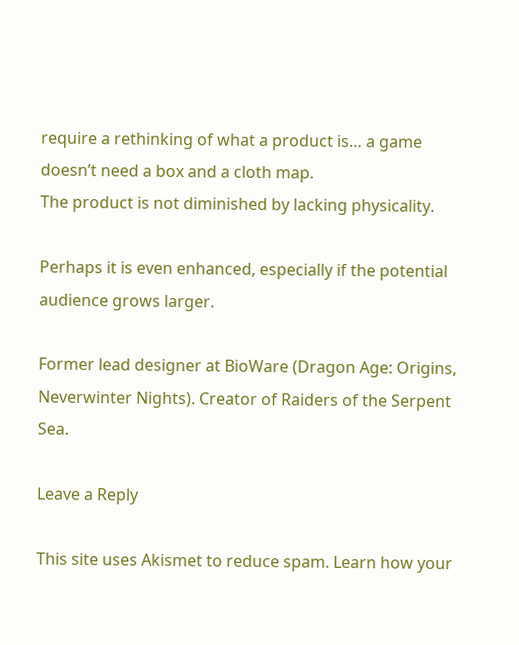require a rethinking of what a product is… a game doesn’t need a box and a cloth map.
The product is not diminished by lacking physicality.

Perhaps it is even enhanced, especially if the potential audience grows larger.

Former lead designer at BioWare (Dragon Age: Origins, Neverwinter Nights). Creator of Raiders of the Serpent Sea.

Leave a Reply

This site uses Akismet to reduce spam. Learn how your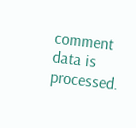comment data is processed.